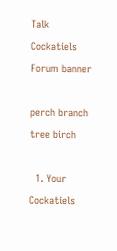Talk Cockatiels Forum banner

perch branch tree birch

  1. Your Cockatiels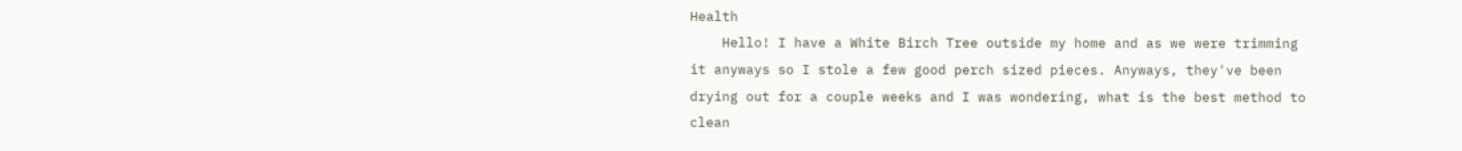Health
    Hello! I have a White Birch Tree outside my home and as we were trimming it anyways so I stole a few good perch sized pieces. Anyways, they've been drying out for a couple weeks and I was wondering, what is the best method to clean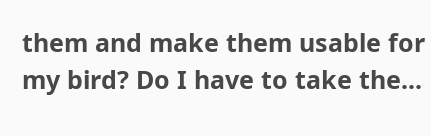them and make them usable for my bird? Do I have to take the...